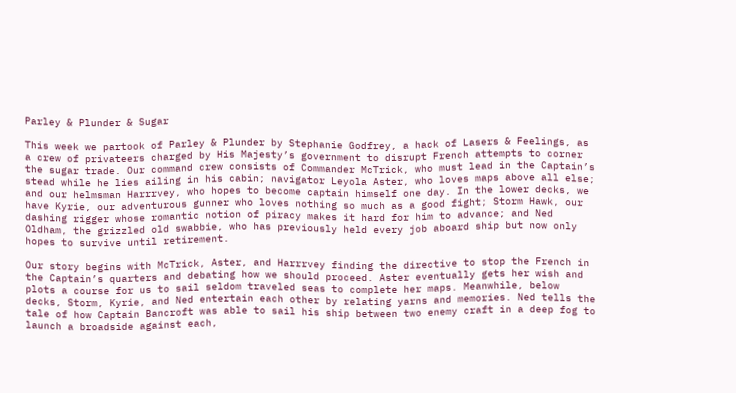Parley & Plunder & Sugar

This week we partook of Parley & Plunder by Stephanie Godfrey, a hack of Lasers & Feelings, as a crew of privateers charged by His Majesty’s government to disrupt French attempts to corner the sugar trade. Our command crew consists of Commander McTrick, who must lead in the Captain’s stead while he lies ailing in his cabin; navigator Leyola Aster, who loves maps above all else; and our helmsman Harrrvey, who hopes to become captain himself one day. In the lower decks, we have Kyrie, our adventurous gunner who loves nothing so much as a good fight; Storm Hawk, our dashing rigger whose romantic notion of piracy makes it hard for him to advance; and Ned Oldham, the grizzled old swabbie, who has previously held every job aboard ship but now only hopes to survive until retirement.

Our story begins with McTrick, Aster, and Harrrvey finding the directive to stop the French in the Captain’s quarters and debating how we should proceed. Aster eventually gets her wish and plots a course for us to sail seldom traveled seas to complete her maps. Meanwhile, below decks, Storm, Kyrie, and Ned entertain each other by relating yarns and memories. Ned tells the tale of how Captain Bancroft was able to sail his ship between two enemy craft in a deep fog to launch a broadside against each,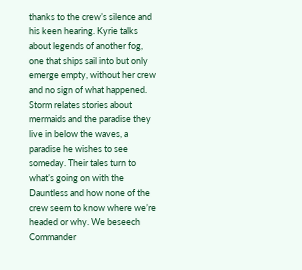thanks to the crew’s silence and his keen hearing. Kyrie talks about legends of another fog, one that ships sail into but only emerge empty, without her crew and no sign of what happened. Storm relates stories about mermaids and the paradise they live in below the waves, a paradise he wishes to see someday. Their tales turn to what’s going on with the Dauntless and how none of the crew seem to know where we’re headed or why. We beseech Commander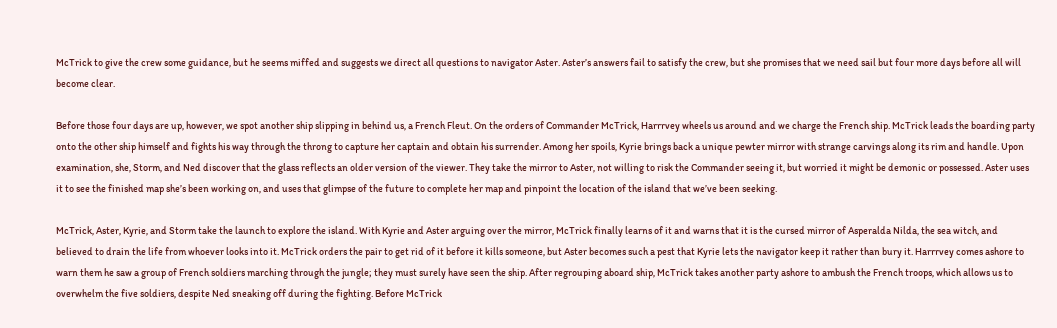McTrick to give the crew some guidance, but he seems miffed and suggests we direct all questions to navigator Aster. Aster’s answers fail to satisfy the crew, but she promises that we need sail but four more days before all will become clear.

Before those four days are up, however, we spot another ship slipping in behind us, a French Fleut. On the orders of Commander McTrick, Harrrvey wheels us around and we charge the French ship. McTrick leads the boarding party onto the other ship himself and fights his way through the throng to capture her captain and obtain his surrender. Among her spoils, Kyrie brings back a unique pewter mirror with strange carvings along its rim and handle. Upon examination, she, Storm, and Ned discover that the glass reflects an older version of the viewer. They take the mirror to Aster, not willing to risk the Commander seeing it, but worried it might be demonic or possessed. Aster uses it to see the finished map she’s been working on, and uses that glimpse of the future to complete her map and pinpoint the location of the island that we’ve been seeking.

McTrick, Aster, Kyrie, and Storm take the launch to explore the island. With Kyrie and Aster arguing over the mirror, McTrick finally learns of it and warns that it is the cursed mirror of Asperalda Nilda, the sea witch, and believed to drain the life from whoever looks into it. McTrick orders the pair to get rid of it before it kills someone, but Aster becomes such a pest that Kyrie lets the navigator keep it rather than bury it. Harrrvey comes ashore to warn them he saw a group of French soldiers marching through the jungle; they must surely have seen the ship. After regrouping aboard ship, McTrick takes another party ashore to ambush the French troops, which allows us to overwhelm the five soldiers, despite Ned sneaking off during the fighting. Before McTrick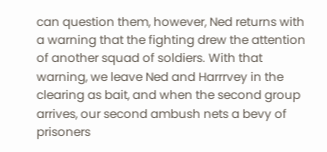can question them, however, Ned returns with a warning that the fighting drew the attention of another squad of soldiers. With that warning, we leave Ned and Harrrvey in the clearing as bait, and when the second group arrives, our second ambush nets a bevy of prisoners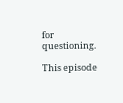for questioning.

This episode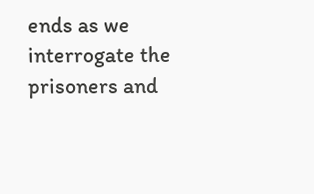ends as we interrogate the prisoners and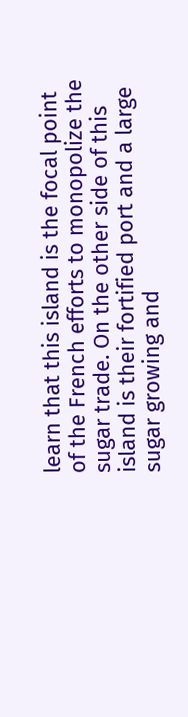learn that this island is the focal point of the French efforts to monopolize the sugar trade. On the other side of this island is their fortified port and a large sugar growing and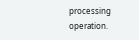processing operation.